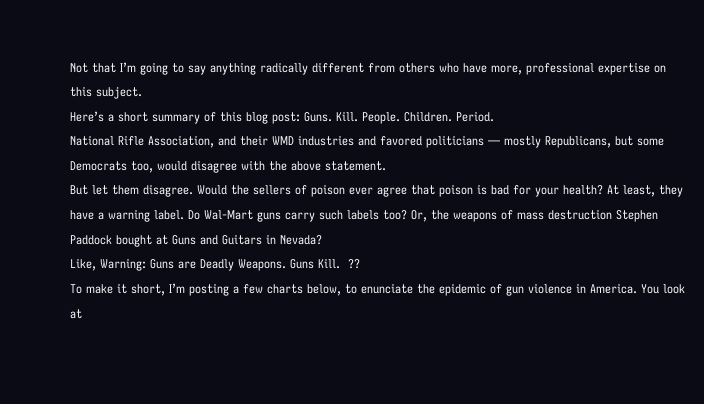Not that I’m going to say anything radically different from others who have more, professional expertise on this subject.
Here’s a short summary of this blog post: Guns. Kill. People. Children. Period.
National Rifle Association, and their WMD industries and favored politicians — mostly Republicans, but some Democrats too, would disagree with the above statement.
But let them disagree. Would the sellers of poison ever agree that poison is bad for your health? At least, they have a warning label. Do Wal-Mart guns carry such labels too? Or, the weapons of mass destruction Stephen Paddock bought at Guns and Guitars in Nevada?
Like, Warning: Guns are Deadly Weapons. Guns Kill.  ??
To make it short, I’m posting a few charts below, to enunciate the epidemic of gun violence in America. You look at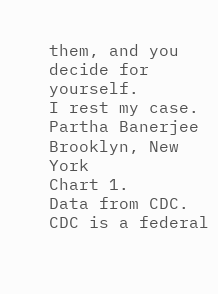them, and you decide for yourself.
I rest my case.
Partha Banerjee
Brooklyn, New York
Chart 1.
Data from CDC. CDC is a federal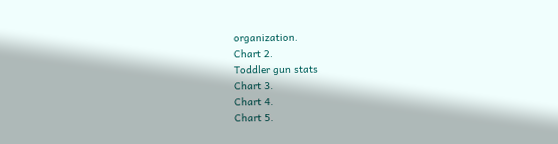organization.
Chart 2.
Toddler gun stats
Chart 3.
Chart 4.
Chart 5.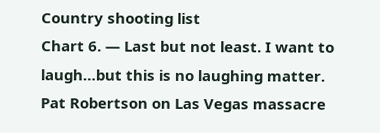Country shooting list
Chart 6. — Last but not least. I want to laugh…but this is no laughing matter.
Pat Robertson on Las Vegas massacre